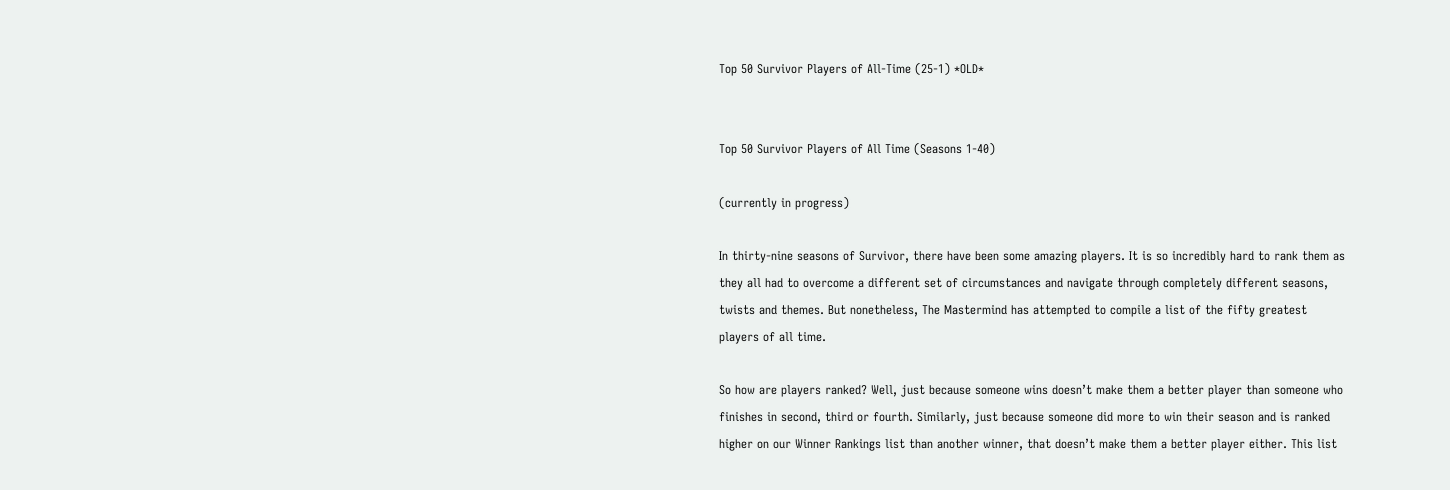Top 50 Survivor Players of All-Time (25-1) *OLD*


Top 50 Survivor Players of All Time (Seasons 1-40)

(currently in progress)

In thirty-nine seasons of Survivor, there have been some amazing players. It is so incredibly hard to rank them as they all had to overcome a different set of circumstances and navigate through completely different seasons, twists and themes. But nonetheless, The Mastermind has attempted to compile a list of the fifty greatest players of all time.

So how are players ranked? Well, just because someone wins doesn’t make them a better player than someone who finishes in second, third or fourth. Similarly, just because someone did more to win their season and is ranked higher on our Winner Rankings list than another winner, that doesn’t make them a better player either. This list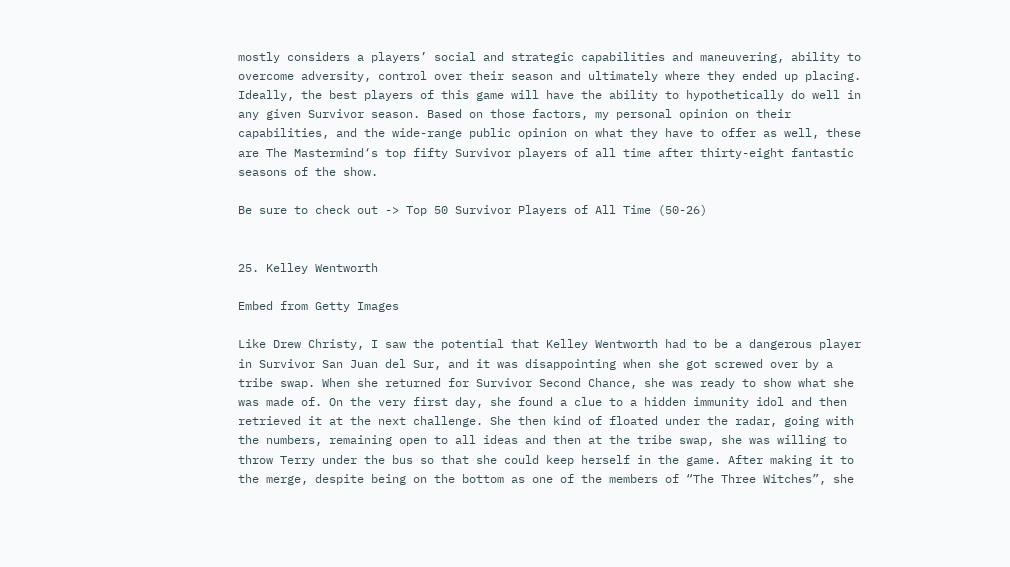mostly considers a players’ social and strategic capabilities and maneuvering, ability to overcome adversity, control over their season and ultimately where they ended up placing. Ideally, the best players of this game will have the ability to hypothetically do well in any given Survivor season. Based on those factors, my personal opinion on their capabilities, and the wide-range public opinion on what they have to offer as well, these are The Mastermind‘s top fifty Survivor players of all time after thirty-eight fantastic seasons of the show.

Be sure to check out -> Top 50 Survivor Players of All Time (50-26)


25. Kelley Wentworth

Embed from Getty Images

Like Drew Christy, I saw the potential that Kelley Wentworth had to be a dangerous player in Survivor San Juan del Sur, and it was disappointing when she got screwed over by a tribe swap. When she returned for Survivor Second Chance, she was ready to show what she was made of. On the very first day, she found a clue to a hidden immunity idol and then retrieved it at the next challenge. She then kind of floated under the radar, going with the numbers, remaining open to all ideas and then at the tribe swap, she was willing to throw Terry under the bus so that she could keep herself in the game. After making it to the merge, despite being on the bottom as one of the members of “The Three Witches”, she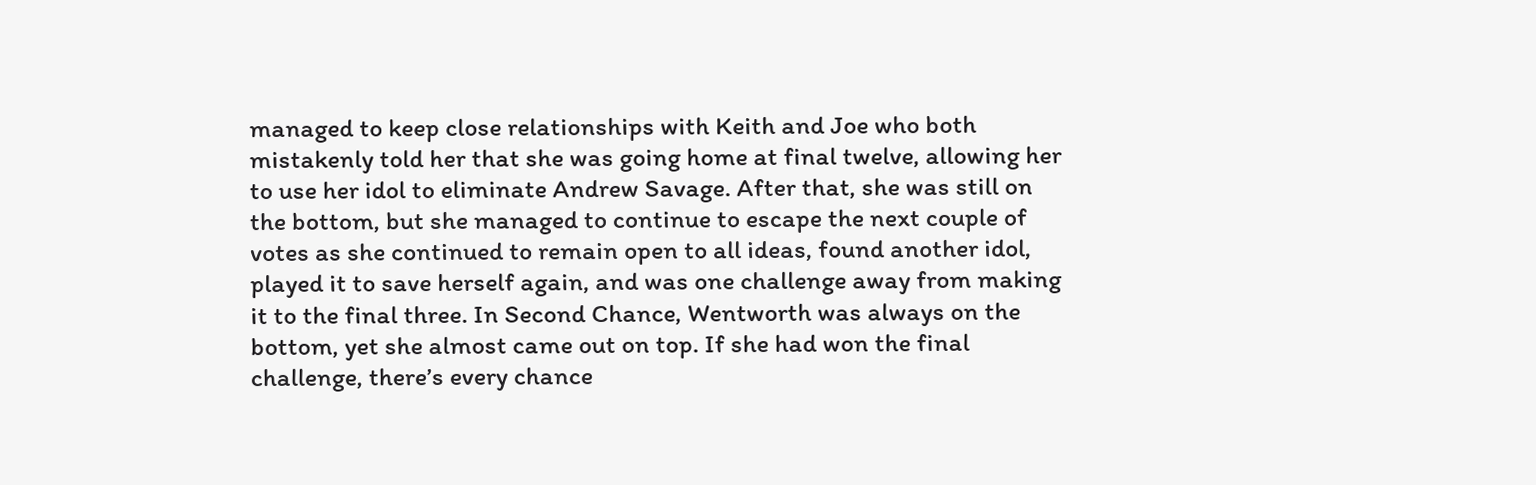managed to keep close relationships with Keith and Joe who both mistakenly told her that she was going home at final twelve, allowing her to use her idol to eliminate Andrew Savage. After that, she was still on the bottom, but she managed to continue to escape the next couple of votes as she continued to remain open to all ideas, found another idol, played it to save herself again, and was one challenge away from making it to the final three. In Second Chance, Wentworth was always on the bottom, yet she almost came out on top. If she had won the final challenge, there’s every chance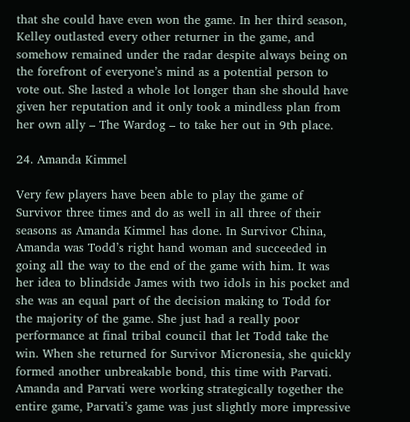that she could have even won the game. In her third season, Kelley outlasted every other returner in the game, and somehow remained under the radar despite always being on the forefront of everyone’s mind as a potential person to vote out. She lasted a whole lot longer than she should have given her reputation and it only took a mindless plan from her own ally – The Wardog – to take her out in 9th place.

24. Amanda Kimmel

Very few players have been able to play the game of Survivor three times and do as well in all three of their seasons as Amanda Kimmel has done. In Survivor China, Amanda was Todd’s right hand woman and succeeded in going all the way to the end of the game with him. It was her idea to blindside James with two idols in his pocket and she was an equal part of the decision making to Todd for the majority of the game. She just had a really poor performance at final tribal council that let Todd take the win. When she returned for Survivor Micronesia, she quickly formed another unbreakable bond, this time with Parvati. Amanda and Parvati were working strategically together the entire game, Parvati’s game was just slightly more impressive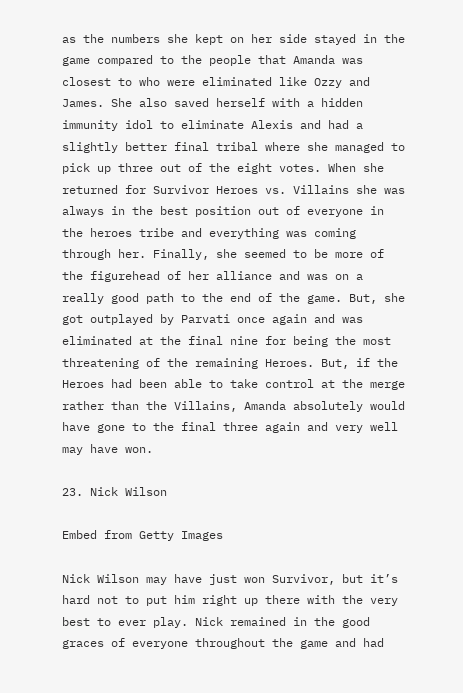as the numbers she kept on her side stayed in the game compared to the people that Amanda was closest to who were eliminated like Ozzy and James. She also saved herself with a hidden immunity idol to eliminate Alexis and had a slightly better final tribal where she managed to pick up three out of the eight votes. When she returned for Survivor Heroes vs. Villains she was always in the best position out of everyone in the heroes tribe and everything was coming through her. Finally, she seemed to be more of the figurehead of her alliance and was on a really good path to the end of the game. But, she got outplayed by Parvati once again and was eliminated at the final nine for being the most threatening of the remaining Heroes. But, if the Heroes had been able to take control at the merge rather than the Villains, Amanda absolutely would have gone to the final three again and very well may have won.

23. Nick Wilson

Embed from Getty Images

Nick Wilson may have just won Survivor, but it’s hard not to put him right up there with the very best to ever play. Nick remained in the good graces of everyone throughout the game and had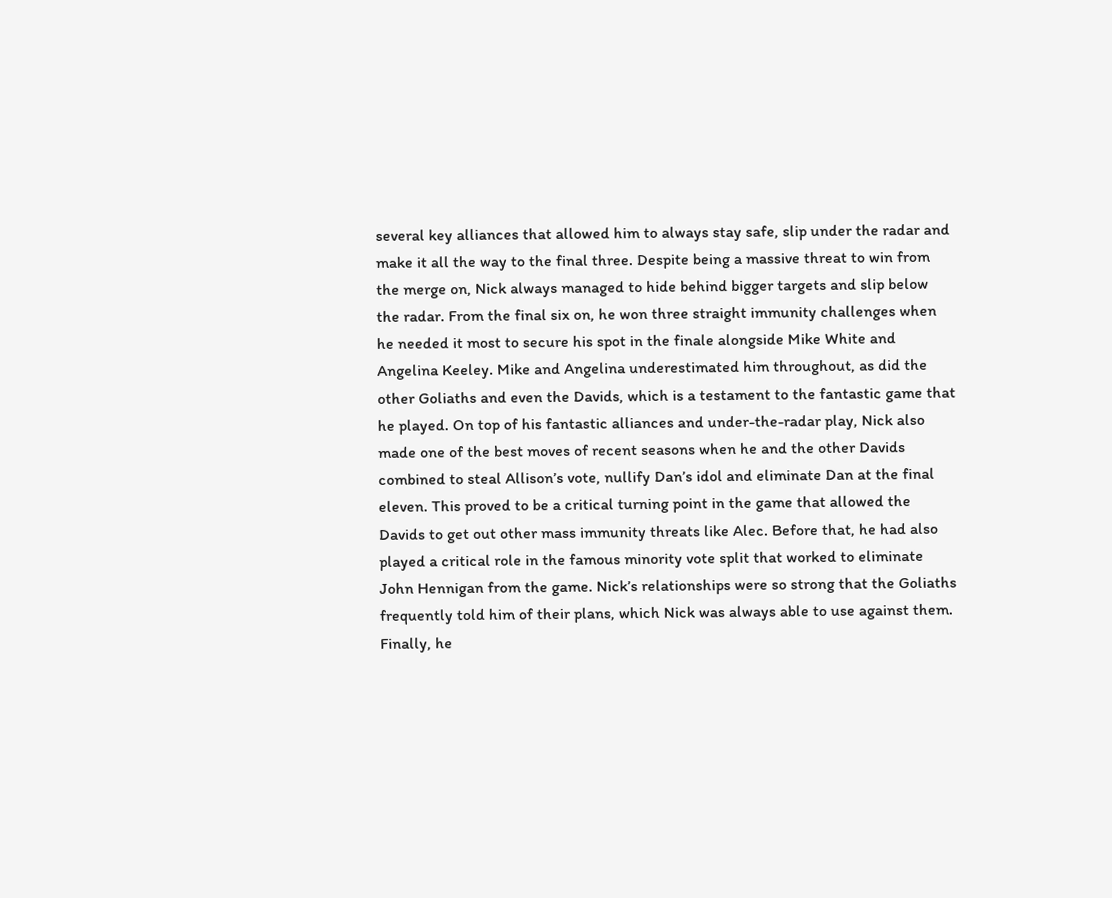several key alliances that allowed him to always stay safe, slip under the radar and make it all the way to the final three. Despite being a massive threat to win from the merge on, Nick always managed to hide behind bigger targets and slip below the radar. From the final six on, he won three straight immunity challenges when he needed it most to secure his spot in the finale alongside Mike White and Angelina Keeley. Mike and Angelina underestimated him throughout, as did the other Goliaths and even the Davids, which is a testament to the fantastic game that he played. On top of his fantastic alliances and under-the-radar play, Nick also made one of the best moves of recent seasons when he and the other Davids combined to steal Allison’s vote, nullify Dan’s idol and eliminate Dan at the final eleven. This proved to be a critical turning point in the game that allowed the Davids to get out other mass immunity threats like Alec. Before that, he had also played a critical role in the famous minority vote split that worked to eliminate John Hennigan from the game. Nick’s relationships were so strong that the Goliaths frequently told him of their plans, which Nick was always able to use against them. Finally, he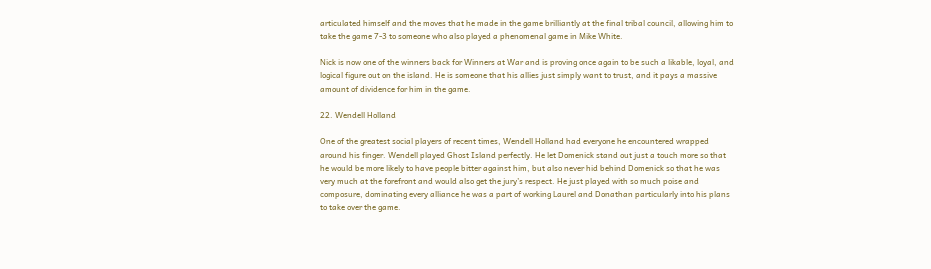articulated himself and the moves that he made in the game brilliantly at the final tribal council, allowing him to take the game 7-3 to someone who also played a phenomenal game in Mike White.

Nick is now one of the winners back for Winners at War and is proving once again to be such a likable, loyal, and logical figure out on the island. He is someone that his allies just simply want to trust, and it pays a massive amount of dividence for him in the game.

22. Wendell Holland

One of the greatest social players of recent times, Wendell Holland had everyone he encountered wrapped around his finger. Wendell played Ghost Island perfectly. He let Domenick stand out just a touch more so that he would be more likely to have people bitter against him, but also never hid behind Domenick so that he was very much at the forefront and would also get the jury’s respect. He just played with so much poise and composure, dominating every alliance he was a part of working Laurel and Donathan particularly into his plans to take over the game.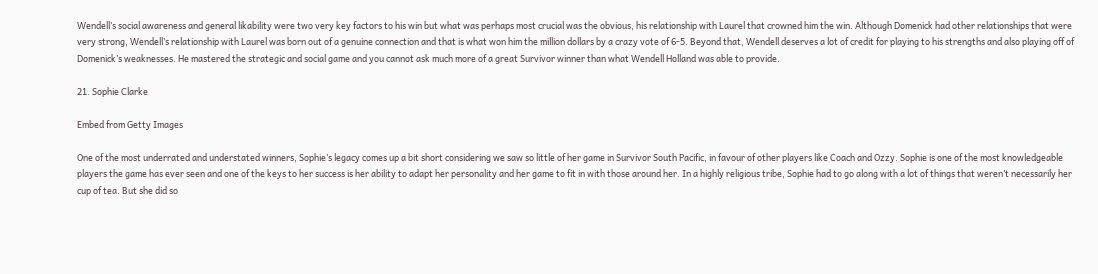Wendell’s social awareness and general likability were two very key factors to his win but what was perhaps most crucial was the obvious, his relationship with Laurel that crowned him the win. Although Domenick had other relationships that were very strong, Wendell’s relationship with Laurel was born out of a genuine connection and that is what won him the million dollars by a crazy vote of 6-5. Beyond that, Wendell deserves a lot of credit for playing to his strengths and also playing off of Domenick’s weaknesses. He mastered the strategic and social game and you cannot ask much more of a great Survivor winner than what Wendell Holland was able to provide.

21. Sophie Clarke

Embed from Getty Images

One of the most underrated and understated winners, Sophie’s legacy comes up a bit short considering we saw so little of her game in Survivor South Pacific, in favour of other players like Coach and Ozzy. Sophie is one of the most knowledgeable players the game has ever seen and one of the keys to her success is her ability to adapt her personality and her game to fit in with those around her. In a highly religious tribe, Sophie had to go along with a lot of things that weren’t necessarily her cup of tea. But she did so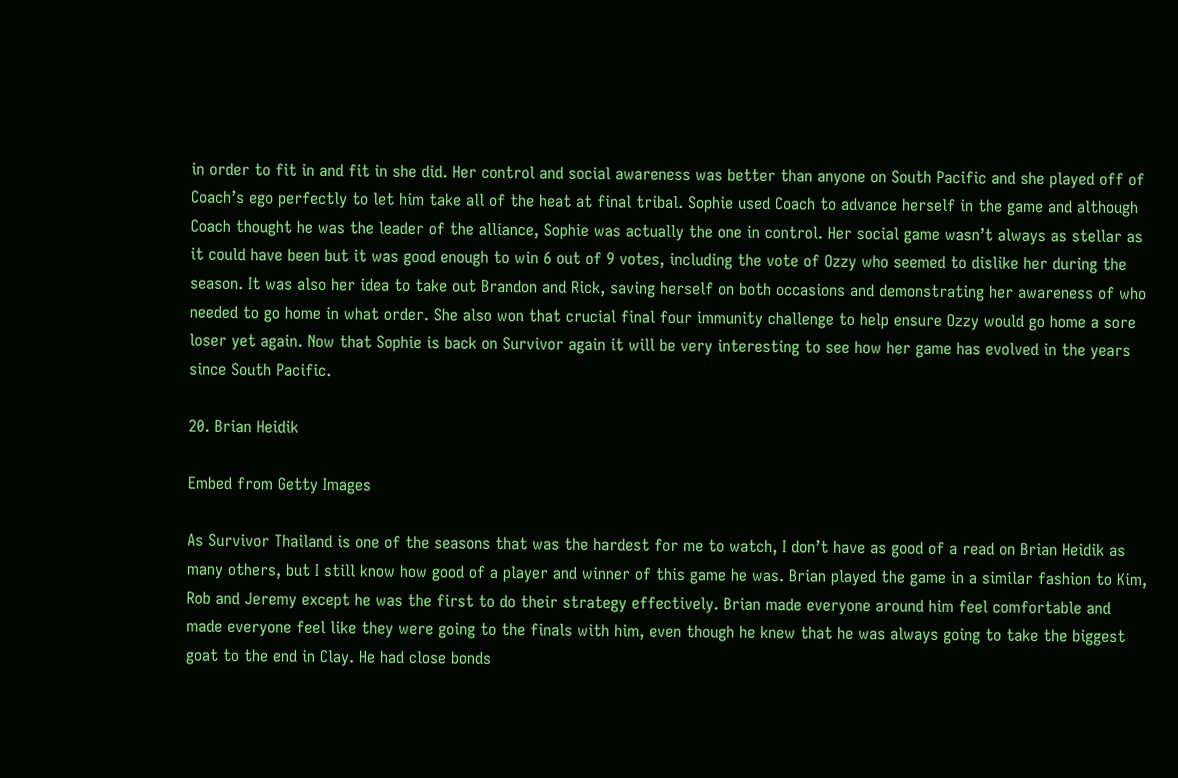in order to fit in and fit in she did. Her control and social awareness was better than anyone on South Pacific and she played off of Coach’s ego perfectly to let him take all of the heat at final tribal. Sophie used Coach to advance herself in the game and although Coach thought he was the leader of the alliance, Sophie was actually the one in control. Her social game wasn’t always as stellar as it could have been but it was good enough to win 6 out of 9 votes, including the vote of Ozzy who seemed to dislike her during the season. It was also her idea to take out Brandon and Rick, saving herself on both occasions and demonstrating her awareness of who needed to go home in what order. She also won that crucial final four immunity challenge to help ensure Ozzy would go home a sore loser yet again. Now that Sophie is back on Survivor again it will be very interesting to see how her game has evolved in the years since South Pacific.

20. Brian Heidik

Embed from Getty Images

As Survivor Thailand is one of the seasons that was the hardest for me to watch, I don’t have as good of a read on Brian Heidik as many others, but I still know how good of a player and winner of this game he was. Brian played the game in a similar fashion to Kim, Rob and Jeremy except he was the first to do their strategy effectively. Brian made everyone around him feel comfortable and made everyone feel like they were going to the finals with him, even though he knew that he was always going to take the biggest goat to the end in Clay. He had close bonds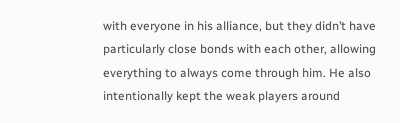with everyone in his alliance, but they didn’t have particularly close bonds with each other, allowing everything to always come through him. He also intentionally kept the weak players around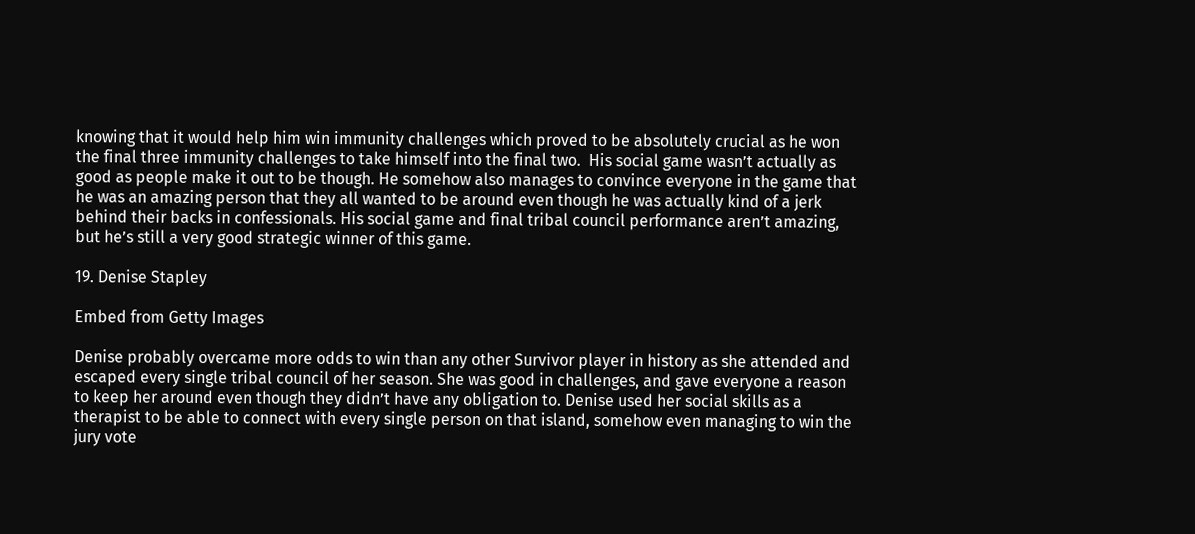knowing that it would help him win immunity challenges which proved to be absolutely crucial as he won the final three immunity challenges to take himself into the final two.  His social game wasn’t actually as good as people make it out to be though. He somehow also manages to convince everyone in the game that he was an amazing person that they all wanted to be around even though he was actually kind of a jerk behind their backs in confessionals. His social game and final tribal council performance aren’t amazing, but he’s still a very good strategic winner of this game.

19. Denise Stapley

Embed from Getty Images

Denise probably overcame more odds to win than any other Survivor player in history as she attended and escaped every single tribal council of her season. She was good in challenges, and gave everyone a reason to keep her around even though they didn’t have any obligation to. Denise used her social skills as a therapist to be able to connect with every single person on that island, somehow even managing to win the jury vote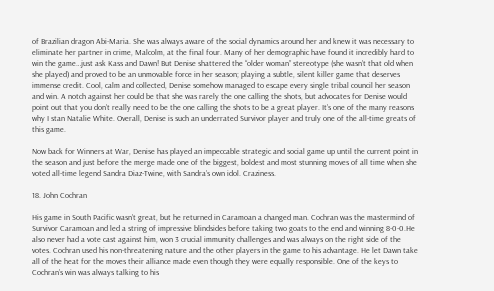of Brazilian dragon Abi-Maria. She was always aware of the social dynamics around her and knew it was necessary to eliminate her partner in crime, Malcolm, at the final four. Many of her demographic have found it incredibly hard to win the game…just ask Kass and Dawn! But Denise shattered the “older woman” stereotype (she wasn’t that old when she played) and proved to be an unmovable force in her season; playing a subtle, silent killer game that deserves immense credit. Cool, calm and collected, Denise somehow managed to escape every single tribal council her season and win. A notch against her could be that she was rarely the one calling the shots, but advocates for Denise would point out that you don’t really need to be the one calling the shots to be a great player. It’s one of the many reasons why I stan Natalie White. Overall, Denise is such an underrated Survivor player and truly one of the all-time greats of this game.

Now back for Winners at War, Denise has played an impeccable strategic and social game up until the current point in the season and just before the merge made one of the biggest, boldest and most stunning moves of all time when she voted all-time legend Sandra Diaz-Twine, with Sandra’s own idol. Craziness.

18. John Cochran

His game in South Pacific wasn’t great, but he returned in Caramoan a changed man. Cochran was the mastermind of Survivor Caramoan and led a string of impressive blindsides before taking two goats to the end and winning 8-0-0.He also never had a vote cast against him, won 3 crucial immunity challenges and was always on the right side of the votes. Cochran used his non-threatening nature and the other players in the game to his advantage. He let Dawn take all of the heat for the moves their alliance made even though they were equally responsible. One of the keys to Cochran’s win was always talking to his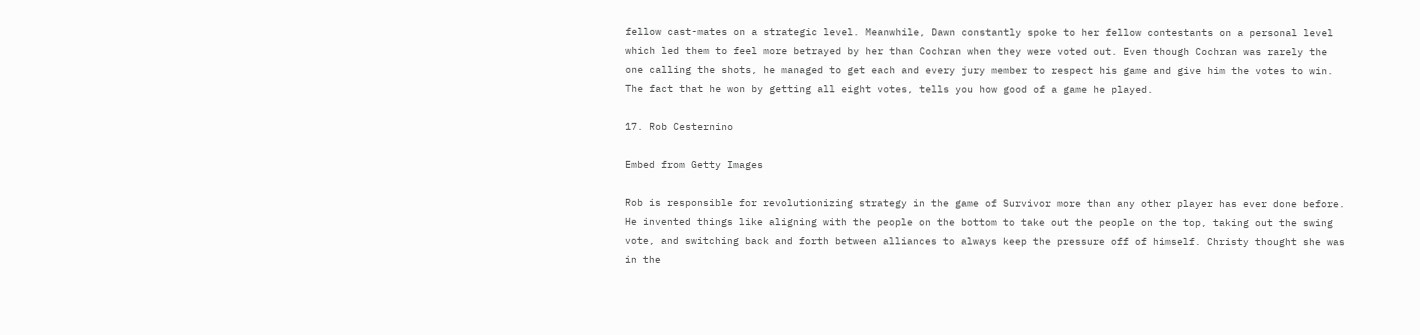fellow cast-mates on a strategic level. Meanwhile, Dawn constantly spoke to her fellow contestants on a personal level which led them to feel more betrayed by her than Cochran when they were voted out. Even though Cochran was rarely the one calling the shots, he managed to get each and every jury member to respect his game and give him the votes to win. The fact that he won by getting all eight votes, tells you how good of a game he played.

17. Rob Cesternino

Embed from Getty Images

Rob is responsible for revolutionizing strategy in the game of Survivor more than any other player has ever done before. He invented things like aligning with the people on the bottom to take out the people on the top, taking out the swing vote, and switching back and forth between alliances to always keep the pressure off of himself. Christy thought she was in the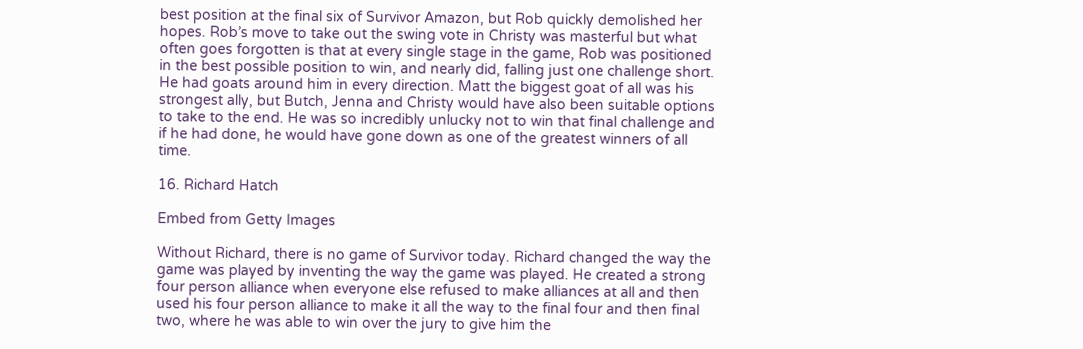best position at the final six of Survivor Amazon, but Rob quickly demolished her hopes. Rob’s move to take out the swing vote in Christy was masterful but what often goes forgotten is that at every single stage in the game, Rob was positioned in the best possible position to win, and nearly did, falling just one challenge short. He had goats around him in every direction. Matt the biggest goat of all was his strongest ally, but Butch, Jenna and Christy would have also been suitable options to take to the end. He was so incredibly unlucky not to win that final challenge and if he had done, he would have gone down as one of the greatest winners of all time.

16. Richard Hatch

Embed from Getty Images

Without Richard, there is no game of Survivor today. Richard changed the way the game was played by inventing the way the game was played. He created a strong four person alliance when everyone else refused to make alliances at all and then used his four person alliance to make it all the way to the final four and then final two, where he was able to win over the jury to give him the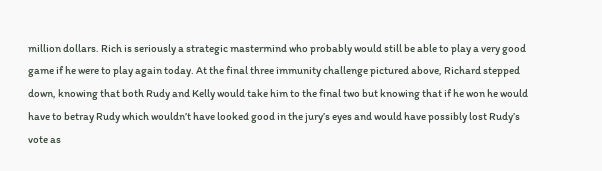million dollars. Rich is seriously a strategic mastermind who probably would still be able to play a very good game if he were to play again today. At the final three immunity challenge pictured above, Richard stepped down, knowing that both Rudy and Kelly would take him to the final two but knowing that if he won he would have to betray Rudy which wouldn’t have looked good in the jury’s eyes and would have possibly lost Rudy’s vote as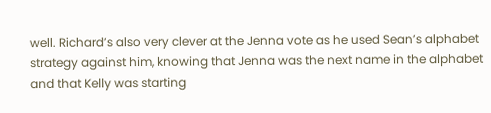well. Richard’s also very clever at the Jenna vote as he used Sean’s alphabet strategy against him, knowing that Jenna was the next name in the alphabet and that Kelly was starting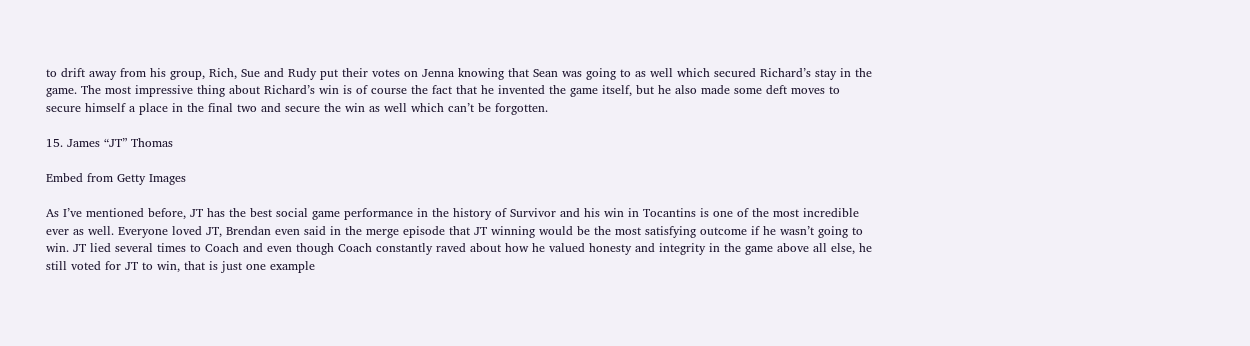to drift away from his group, Rich, Sue and Rudy put their votes on Jenna knowing that Sean was going to as well which secured Richard’s stay in the game. The most impressive thing about Richard’s win is of course the fact that he invented the game itself, but he also made some deft moves to secure himself a place in the final two and secure the win as well which can’t be forgotten.

15. James “JT” Thomas

Embed from Getty Images

As I’ve mentioned before, JT has the best social game performance in the history of Survivor and his win in Tocantins is one of the most incredible ever as well. Everyone loved JT, Brendan even said in the merge episode that JT winning would be the most satisfying outcome if he wasn’t going to win. JT lied several times to Coach and even though Coach constantly raved about how he valued honesty and integrity in the game above all else, he still voted for JT to win, that is just one example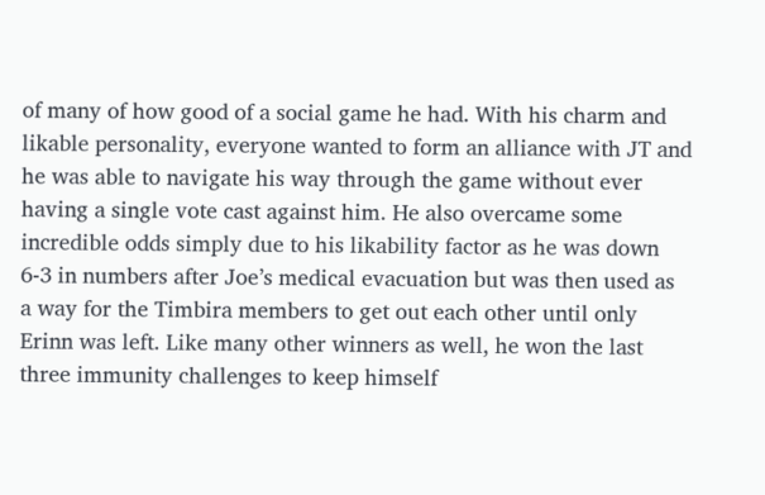of many of how good of a social game he had. With his charm and likable personality, everyone wanted to form an alliance with JT and he was able to navigate his way through the game without ever having a single vote cast against him. He also overcame some incredible odds simply due to his likability factor as he was down 6-3 in numbers after Joe’s medical evacuation but was then used as a way for the Timbira members to get out each other until only Erinn was left. Like many other winners as well, he won the last three immunity challenges to keep himself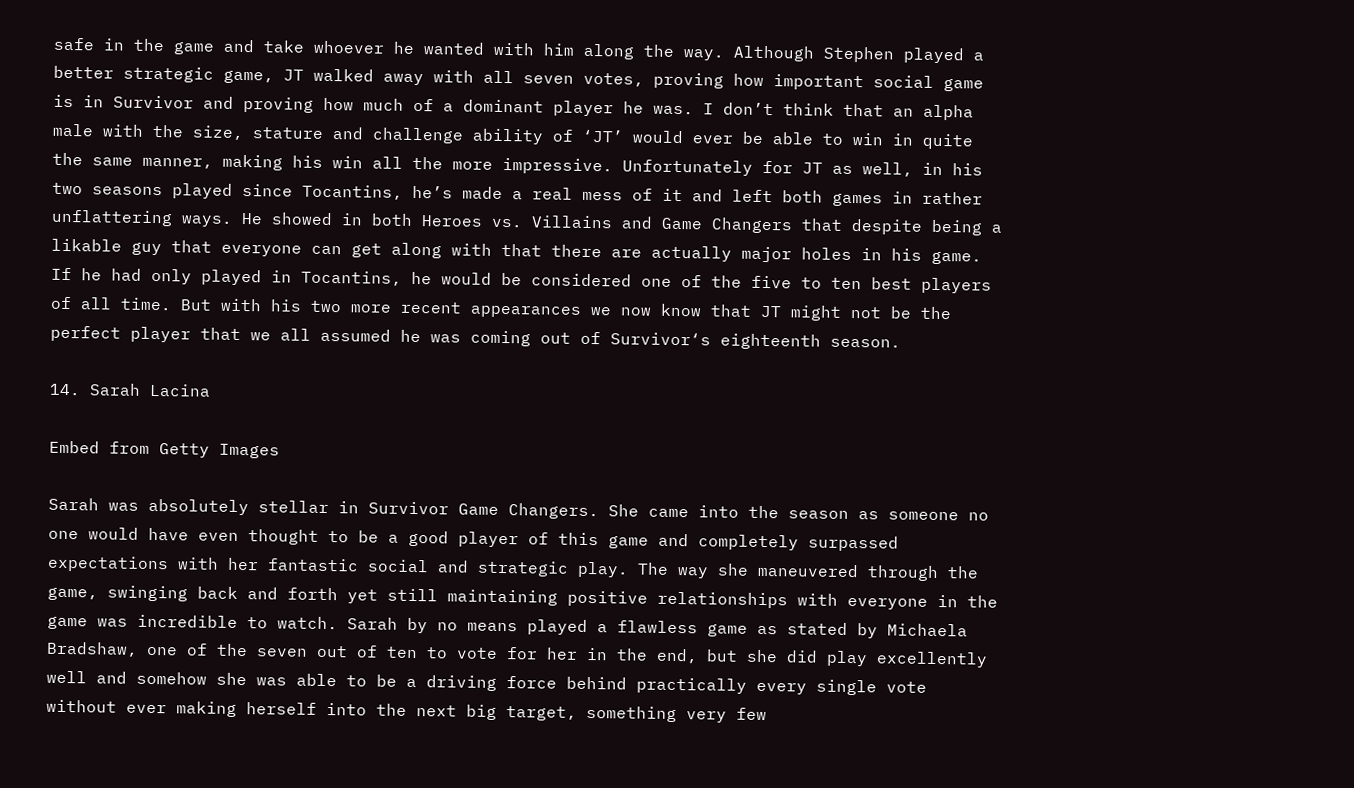safe in the game and take whoever he wanted with him along the way. Although Stephen played a better strategic game, JT walked away with all seven votes, proving how important social game is in Survivor and proving how much of a dominant player he was. I don’t think that an alpha male with the size, stature and challenge ability of ‘JT’ would ever be able to win in quite the same manner, making his win all the more impressive. Unfortunately for JT as well, in his two seasons played since Tocantins, he’s made a real mess of it and left both games in rather unflattering ways. He showed in both Heroes vs. Villains and Game Changers that despite being a likable guy that everyone can get along with that there are actually major holes in his game. If he had only played in Tocantins, he would be considered one of the five to ten best players of all time. But with his two more recent appearances we now know that JT might not be the perfect player that we all assumed he was coming out of Survivor‘s eighteenth season.

14. Sarah Lacina

Embed from Getty Images

Sarah was absolutely stellar in Survivor Game Changers. She came into the season as someone no one would have even thought to be a good player of this game and completely surpassed expectations with her fantastic social and strategic play. The way she maneuvered through the game, swinging back and forth yet still maintaining positive relationships with everyone in the game was incredible to watch. Sarah by no means played a flawless game as stated by Michaela Bradshaw, one of the seven out of ten to vote for her in the end, but she did play excellently well and somehow she was able to be a driving force behind practically every single vote without ever making herself into the next big target, something very few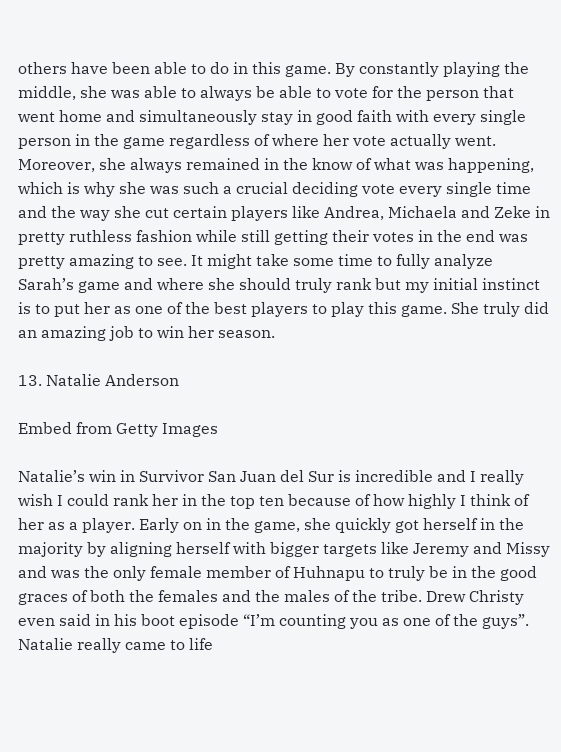others have been able to do in this game. By constantly playing the middle, she was able to always be able to vote for the person that went home and simultaneously stay in good faith with every single person in the game regardless of where her vote actually went. Moreover, she always remained in the know of what was happening, which is why she was such a crucial deciding vote every single time and the way she cut certain players like Andrea, Michaela and Zeke in pretty ruthless fashion while still getting their votes in the end was pretty amazing to see. It might take some time to fully analyze Sarah’s game and where she should truly rank but my initial instinct is to put her as one of the best players to play this game. She truly did an amazing job to win her season.

13. Natalie Anderson

Embed from Getty Images

Natalie’s win in Survivor San Juan del Sur is incredible and I really wish I could rank her in the top ten because of how highly I think of her as a player. Early on in the game, she quickly got herself in the majority by aligning herself with bigger targets like Jeremy and Missy and was the only female member of Huhnapu to truly be in the good graces of both the females and the males of the tribe. Drew Christy even said in his boot episode “I’m counting you as one of the guys”. Natalie really came to life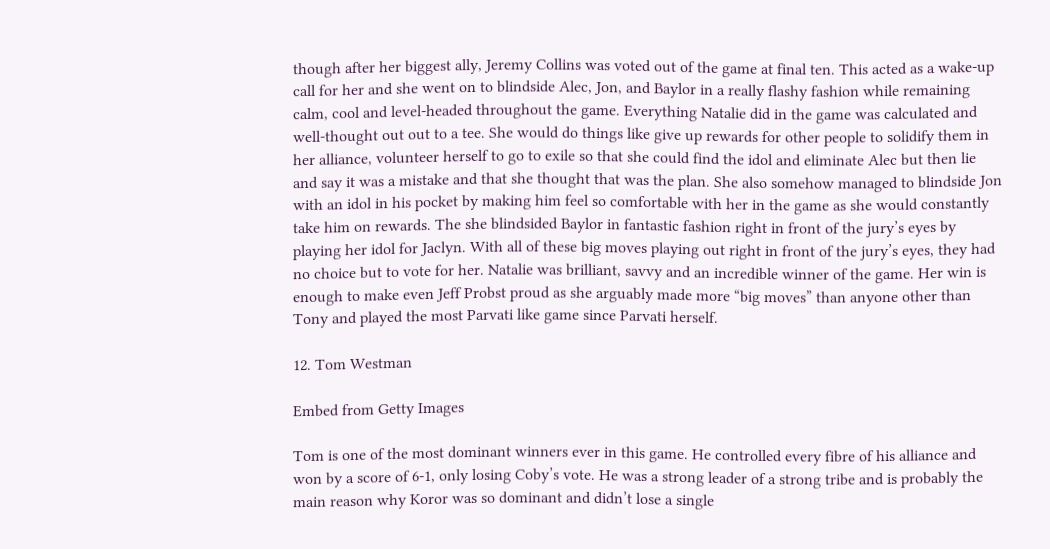though after her biggest ally, Jeremy Collins was voted out of the game at final ten. This acted as a wake-up call for her and she went on to blindside Alec, Jon, and Baylor in a really flashy fashion while remaining calm, cool and level-headed throughout the game. Everything Natalie did in the game was calculated and well-thought out out to a tee. She would do things like give up rewards for other people to solidify them in her alliance, volunteer herself to go to exile so that she could find the idol and eliminate Alec but then lie and say it was a mistake and that she thought that was the plan. She also somehow managed to blindside Jon with an idol in his pocket by making him feel so comfortable with her in the game as she would constantly take him on rewards. The she blindsided Baylor in fantastic fashion right in front of the jury’s eyes by playing her idol for Jaclyn. With all of these big moves playing out right in front of the jury’s eyes, they had no choice but to vote for her. Natalie was brilliant, savvy and an incredible winner of the game. Her win is enough to make even Jeff Probst proud as she arguably made more “big moves” than anyone other than Tony and played the most Parvati like game since Parvati herself.

12. Tom Westman

Embed from Getty Images

Tom is one of the most dominant winners ever in this game. He controlled every fibre of his alliance and won by a score of 6-1, only losing Coby’s vote. He was a strong leader of a strong tribe and is probably the main reason why Koror was so dominant and didn’t lose a single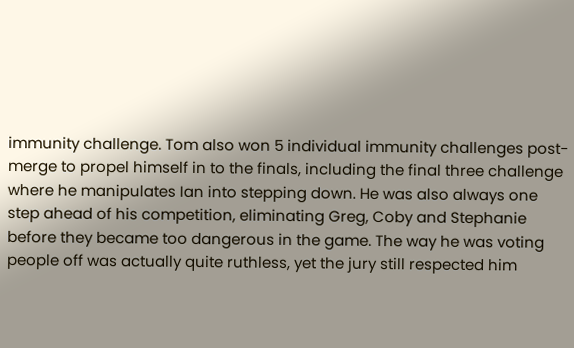immunity challenge. Tom also won 5 individual immunity challenges post-merge to propel himself in to the finals, including the final three challenge where he manipulates Ian into stepping down. He was also always one step ahead of his competition, eliminating Greg, Coby and Stephanie before they became too dangerous in the game. The way he was voting people off was actually quite ruthless, yet the jury still respected him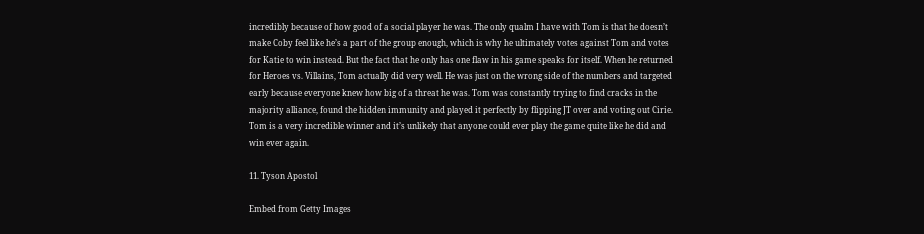incredibly because of how good of a social player he was. The only qualm I have with Tom is that he doesn’t make Coby feel like he’s a part of the group enough, which is why he ultimately votes against Tom and votes for Katie to win instead. But the fact that he only has one flaw in his game speaks for itself. When he returned for Heroes vs. Villains, Tom actually did very well. He was just on the wrong side of the numbers and targeted early because everyone knew how big of a threat he was. Tom was constantly trying to find cracks in the majority alliance, found the hidden immunity and played it perfectly by flipping JT over and voting out Cirie. Tom is a very incredible winner and it’s unlikely that anyone could ever play the game quite like he did and win ever again.

11. Tyson Apostol

Embed from Getty Images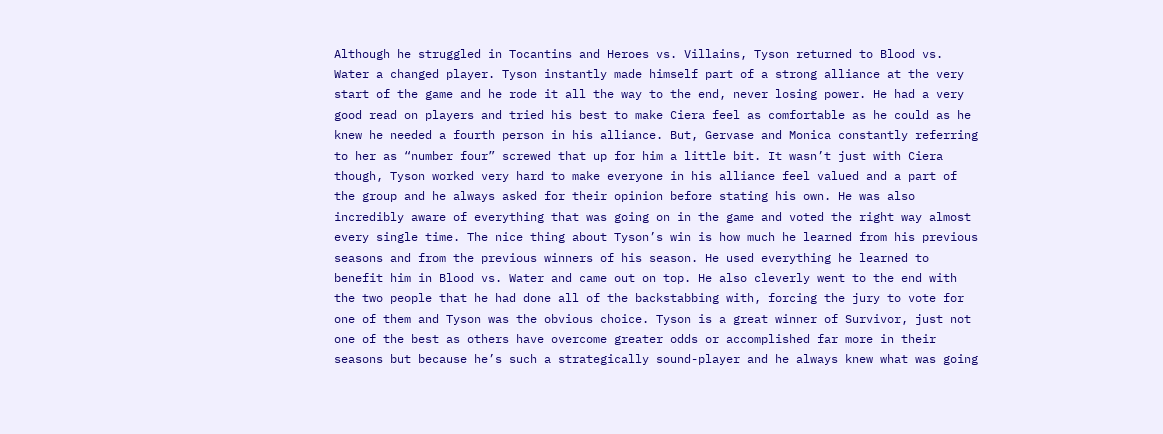Although he struggled in Tocantins and Heroes vs. Villains, Tyson returned to Blood vs. Water a changed player. Tyson instantly made himself part of a strong alliance at the very start of the game and he rode it all the way to the end, never losing power. He had a very good read on players and tried his best to make Ciera feel as comfortable as he could as he knew he needed a fourth person in his alliance. But, Gervase and Monica constantly referring to her as “number four” screwed that up for him a little bit. It wasn’t just with Ciera though, Tyson worked very hard to make everyone in his alliance feel valued and a part of the group and he always asked for their opinion before stating his own. He was also incredibly aware of everything that was going on in the game and voted the right way almost every single time. The nice thing about Tyson’s win is how much he learned from his previous seasons and from the previous winners of his season. He used everything he learned to benefit him in Blood vs. Water and came out on top. He also cleverly went to the end with the two people that he had done all of the backstabbing with, forcing the jury to vote for one of them and Tyson was the obvious choice. Tyson is a great winner of Survivor, just not one of the best as others have overcome greater odds or accomplished far more in their seasons but because he’s such a strategically sound-player and he always knew what was going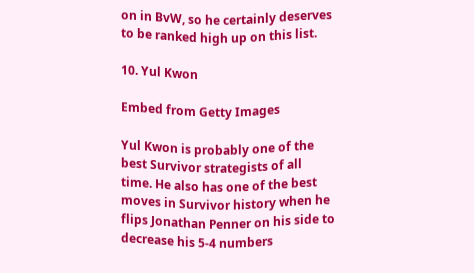on in BvW, so he certainly deserves to be ranked high up on this list.

10. Yul Kwon

Embed from Getty Images

Yul Kwon is probably one of the best Survivor strategists of all time. He also has one of the best moves in Survivor history when he flips Jonathan Penner on his side to decrease his 5-4 numbers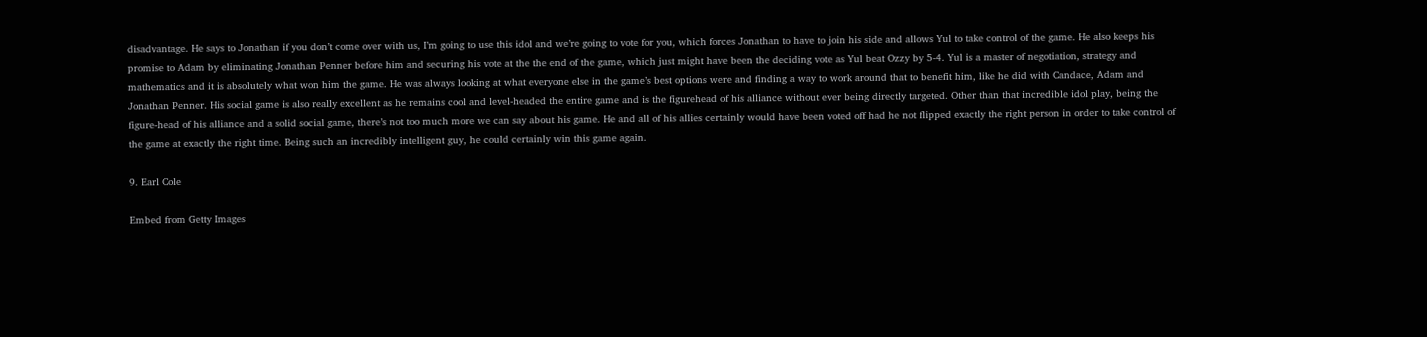disadvantage. He says to Jonathan if you don’t come over with us, I’m going to use this idol and we’re going to vote for you, which forces Jonathan to have to join his side and allows Yul to take control of the game. He also keeps his promise to Adam by eliminating Jonathan Penner before him and securing his vote at the the end of the game, which just might have been the deciding vote as Yul beat Ozzy by 5-4. Yul is a master of negotiation, strategy and mathematics and it is absolutely what won him the game. He was always looking at what everyone else in the game’s best options were and finding a way to work around that to benefit him, like he did with Candace, Adam and Jonathan Penner. His social game is also really excellent as he remains cool and level-headed the entire game and is the figurehead of his alliance without ever being directly targeted. Other than that incredible idol play, being the figure-head of his alliance and a solid social game, there’s not too much more we can say about his game. He and all of his allies certainly would have been voted off had he not flipped exactly the right person in order to take control of the game at exactly the right time. Being such an incredibly intelligent guy, he could certainly win this game again.

9. Earl Cole

Embed from Getty Images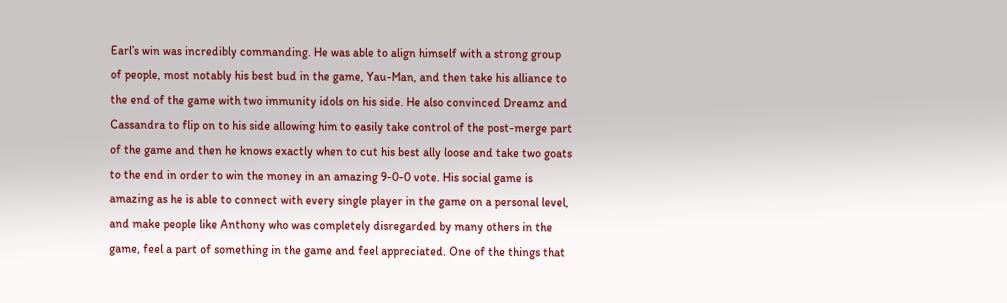Earl’s win was incredibly commanding. He was able to align himself with a strong group of people, most notably his best bud in the game, Yau-Man, and then take his alliance to the end of the game with two immunity idols on his side. He also convinced Dreamz and Cassandra to flip on to his side allowing him to easily take control of the post-merge part of the game and then he knows exactly when to cut his best ally loose and take two goats to the end in order to win the money in an amazing 9-0-0 vote. His social game is amazing as he is able to connect with every single player in the game on a personal level, and make people like Anthony who was completely disregarded by many others in the game, feel a part of something in the game and feel appreciated. One of the things that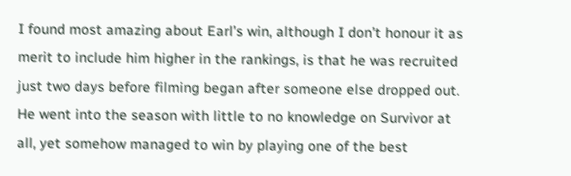I found most amazing about Earl’s win, although I don’t honour it as merit to include him higher in the rankings, is that he was recruited just two days before filming began after someone else dropped out. He went into the season with little to no knowledge on Survivor at all, yet somehow managed to win by playing one of the best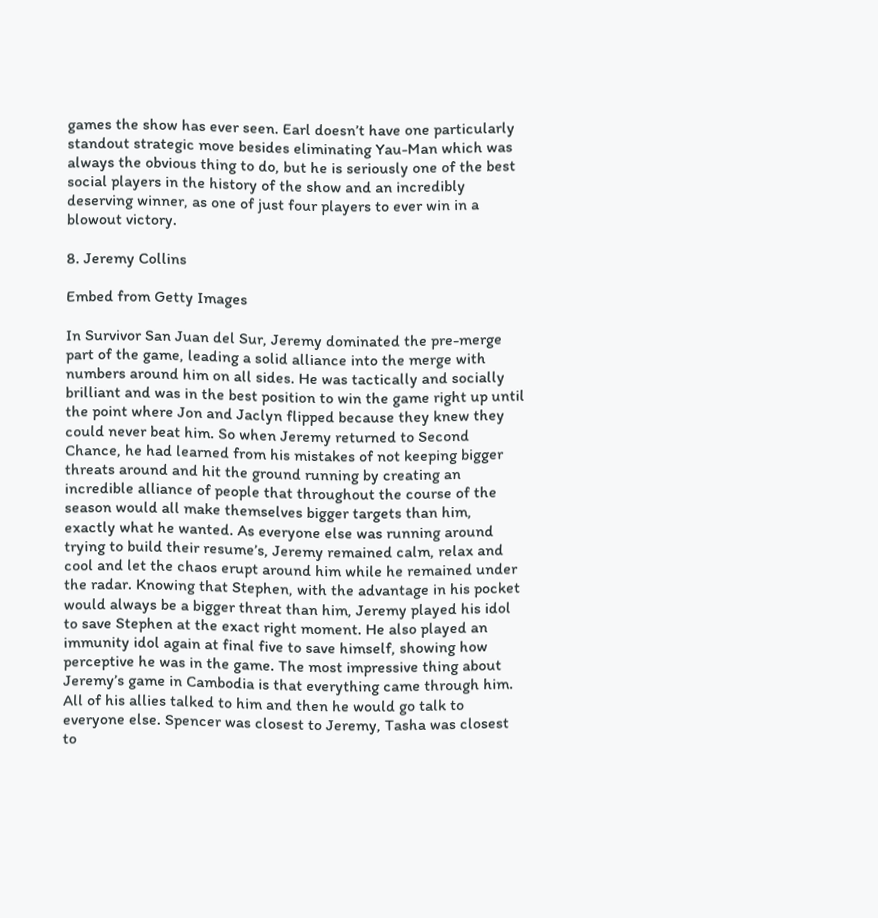games the show has ever seen. Earl doesn’t have one particularly standout strategic move besides eliminating Yau-Man which was always the obvious thing to do, but he is seriously one of the best social players in the history of the show and an incredibly deserving winner, as one of just four players to ever win in a blowout victory.

8. Jeremy Collins

Embed from Getty Images

In Survivor San Juan del Sur, Jeremy dominated the pre-merge part of the game, leading a solid alliance into the merge with numbers around him on all sides. He was tactically and socially brilliant and was in the best position to win the game right up until the point where Jon and Jaclyn flipped because they knew they could never beat him. So when Jeremy returned to Second Chance, he had learned from his mistakes of not keeping bigger threats around and hit the ground running by creating an incredible alliance of people that throughout the course of the season would all make themselves bigger targets than him, exactly what he wanted. As everyone else was running around trying to build their resume’s, Jeremy remained calm, relax and cool and let the chaos erupt around him while he remained under the radar. Knowing that Stephen, with the advantage in his pocket would always be a bigger threat than him, Jeremy played his idol to save Stephen at the exact right moment. He also played an immunity idol again at final five to save himself, showing how perceptive he was in the game. The most impressive thing about Jeremy’s game in Cambodia is that everything came through him. All of his allies talked to him and then he would go talk to everyone else. Spencer was closest to Jeremy, Tasha was closest to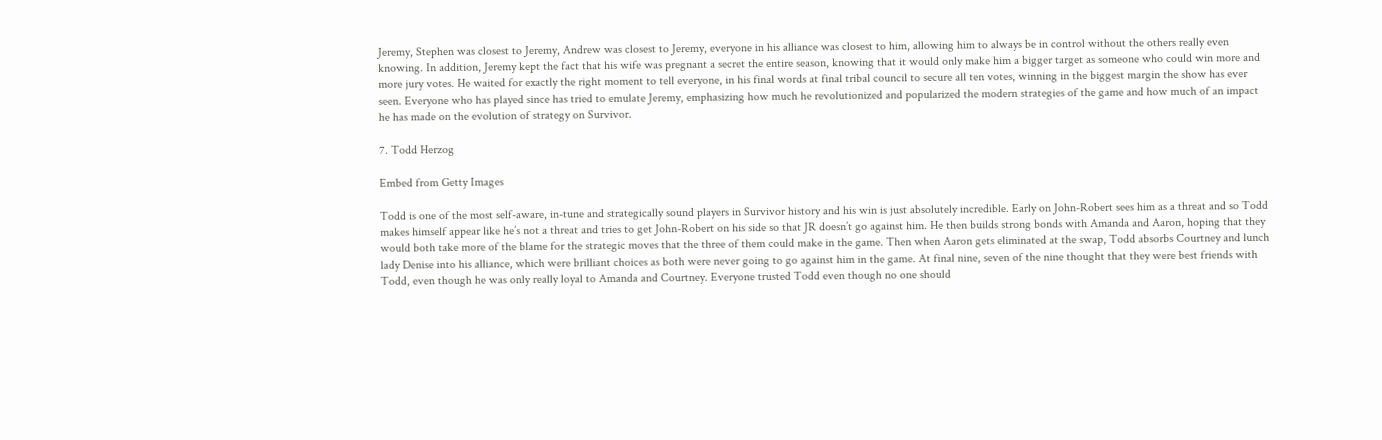Jeremy, Stephen was closest to Jeremy, Andrew was closest to Jeremy, everyone in his alliance was closest to him, allowing him to always be in control without the others really even knowing. In addition, Jeremy kept the fact that his wife was pregnant a secret the entire season, knowing that it would only make him a bigger target as someone who could win more and more jury votes. He waited for exactly the right moment to tell everyone, in his final words at final tribal council to secure all ten votes, winning in the biggest margin the show has ever seen. Everyone who has played since has tried to emulate Jeremy, emphasizing how much he revolutionized and popularized the modern strategies of the game and how much of an impact he has made on the evolution of strategy on Survivor.

7. Todd Herzog

Embed from Getty Images

Todd is one of the most self-aware, in-tune and strategically sound players in Survivor history and his win is just absolutely incredible. Early on John-Robert sees him as a threat and so Todd makes himself appear like he’s not a threat and tries to get John-Robert on his side so that JR doesn’t go against him. He then builds strong bonds with Amanda and Aaron, hoping that they would both take more of the blame for the strategic moves that the three of them could make in the game. Then when Aaron gets eliminated at the swap, Todd absorbs Courtney and lunch lady Denise into his alliance, which were brilliant choices as both were never going to go against him in the game. At final nine, seven of the nine thought that they were best friends with Todd, even though he was only really loyal to Amanda and Courtney. Everyone trusted Todd even though no one should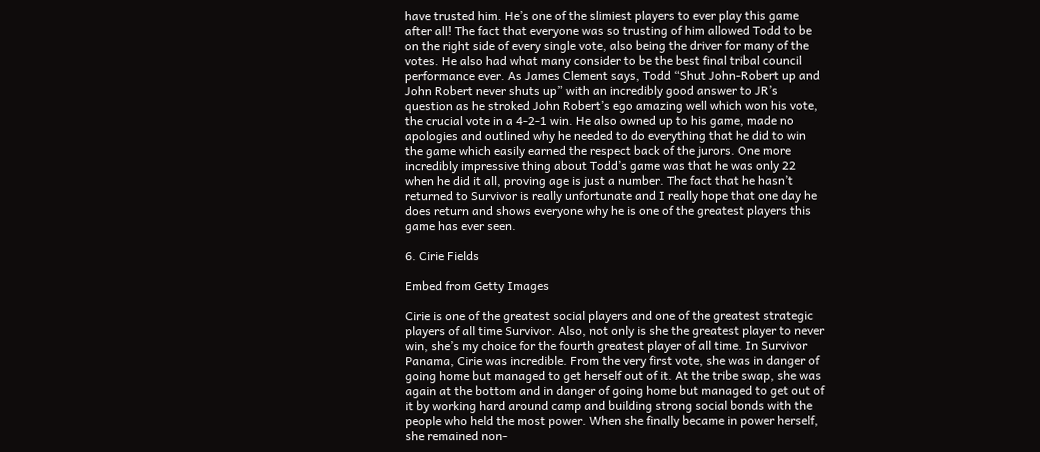have trusted him. He’s one of the slimiest players to ever play this game after all! The fact that everyone was so trusting of him allowed Todd to be on the right side of every single vote, also being the driver for many of the votes. He also had what many consider to be the best final tribal council performance ever. As James Clement says, Todd “Shut John-Robert up and John Robert never shuts up” with an incredibly good answer to JR’s question as he stroked John Robert’s ego amazing well which won his vote, the crucial vote in a 4-2-1 win. He also owned up to his game, made no apologies and outlined why he needed to do everything that he did to win the game which easily earned the respect back of the jurors. One more incredibly impressive thing about Todd’s game was that he was only 22 when he did it all, proving age is just a number. The fact that he hasn’t returned to Survivor is really unfortunate and I really hope that one day he does return and shows everyone why he is one of the greatest players this game has ever seen.

6. Cirie Fields

Embed from Getty Images

Cirie is one of the greatest social players and one of the greatest strategic players of all time Survivor. Also, not only is she the greatest player to never win, she’s my choice for the fourth greatest player of all time. In Survivor Panama, Cirie was incredible. From the very first vote, she was in danger of going home but managed to get herself out of it. At the tribe swap, she was again at the bottom and in danger of going home but managed to get out of it by working hard around camp and building strong social bonds with the people who held the most power. When she finally became in power herself, she remained non-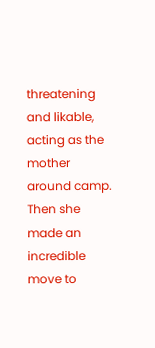threatening and likable, acting as the mother around camp. Then she made an incredible move to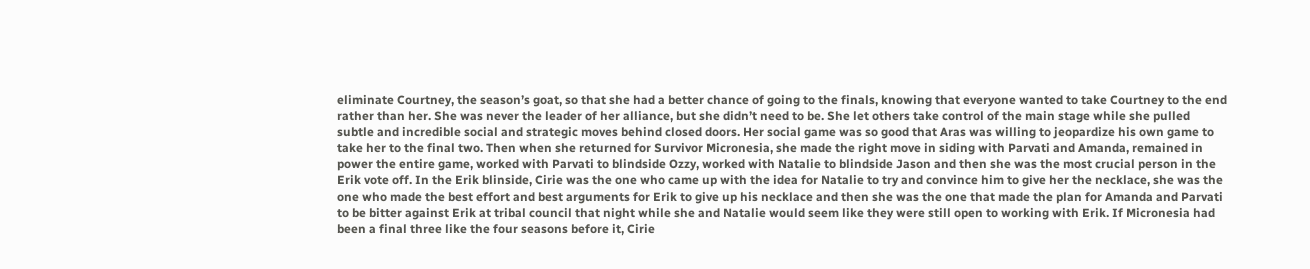eliminate Courtney, the season’s goat, so that she had a better chance of going to the finals, knowing that everyone wanted to take Courtney to the end rather than her. She was never the leader of her alliance, but she didn’t need to be. She let others take control of the main stage while she pulled subtle and incredible social and strategic moves behind closed doors. Her social game was so good that Aras was willing to jeopardize his own game to take her to the final two. Then when she returned for Survivor Micronesia, she made the right move in siding with Parvati and Amanda, remained in power the entire game, worked with Parvati to blindside Ozzy, worked with Natalie to blindside Jason and then she was the most crucial person in the Erik vote off. In the Erik blinside, Cirie was the one who came up with the idea for Natalie to try and convince him to give her the necklace, she was the one who made the best effort and best arguments for Erik to give up his necklace and then she was the one that made the plan for Amanda and Parvati to be bitter against Erik at tribal council that night while she and Natalie would seem like they were still open to working with Erik. If Micronesia had been a final three like the four seasons before it, Cirie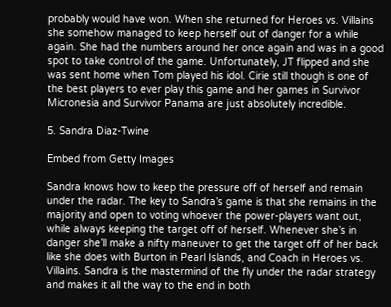probably would have won. When she returned for Heroes vs. Villains she somehow managed to keep herself out of danger for a while again. She had the numbers around her once again and was in a good spot to take control of the game. Unfortunately, JT flipped and she was sent home when Tom played his idol. Cirie still though is one of the best players to ever play this game and her games in Survivor Micronesia and Survivor Panama are just absolutely incredible.

5. Sandra Diaz-Twine

Embed from Getty Images

Sandra knows how to keep the pressure off of herself and remain under the radar. The key to Sandra’s game is that she remains in the majority and open to voting whoever the power-players want out, while always keeping the target off of herself. Whenever she’s in danger she’ll make a nifty maneuver to get the target off of her back like she does with Burton in Pearl Islands, and Coach in Heroes vs. Villains. Sandra is the mastermind of the fly under the radar strategy and makes it all the way to the end in both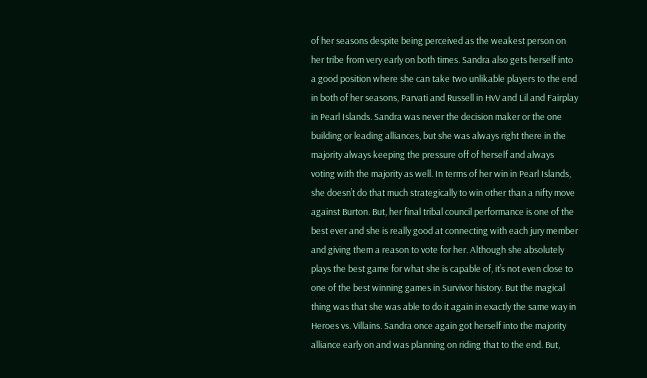of her seasons despite being perceived as the weakest person on her tribe from very early on both times. Sandra also gets herself into a good position where she can take two unlikable players to the end in both of her seasons, Parvati and Russell in HvV and Lil and Fairplay in Pearl Islands. Sandra was never the decision maker or the one building or leading alliances, but she was always right there in the majority always keeping the pressure off of herself and always voting with the majority as well. In terms of her win in Pearl Islands, she doesn’t do that much strategically to win other than a nifty move against Burton. But, her final tribal council performance is one of the best ever and she is really good at connecting with each jury member and giving them a reason to vote for her. Although she absolutely plays the best game for what she is capable of, it’s not even close to one of the best winning games in Survivor history. But the magical thing was that she was able to do it again in exactly the same way in Heroes vs. Villains. Sandra once again got herself into the majority alliance early on and was planning on riding that to the end. But,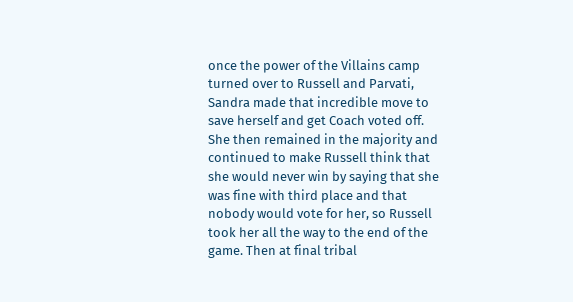once the power of the Villains camp turned over to Russell and Parvati, Sandra made that incredible move to save herself and get Coach voted off. She then remained in the majority and continued to make Russell think that she would never win by saying that she was fine with third place and that nobody would vote for her, so Russell took her all the way to the end of the game. Then at final tribal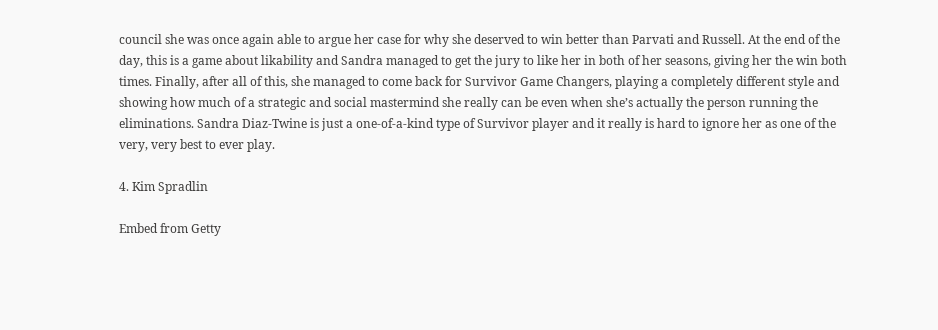council she was once again able to argue her case for why she deserved to win better than Parvati and Russell. At the end of the day, this is a game about likability and Sandra managed to get the jury to like her in both of her seasons, giving her the win both times. Finally, after all of this, she managed to come back for Survivor Game Changers, playing a completely different style and showing how much of a strategic and social mastermind she really can be even when she’s actually the person running the eliminations. Sandra Diaz-Twine is just a one-of-a-kind type of Survivor player and it really is hard to ignore her as one of the very, very best to ever play.

4. Kim Spradlin

Embed from Getty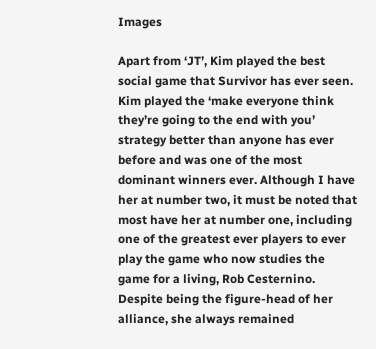Images

Apart from ‘JT’, Kim played the best social game that Survivor has ever seen. Kim played the ‘make everyone think they’re going to the end with you’ strategy better than anyone has ever before and was one of the most dominant winners ever. Although I have her at number two, it must be noted that most have her at number one, including one of the greatest ever players to ever play the game who now studies the game for a living, Rob Cesternino. Despite being the figure-head of her alliance, she always remained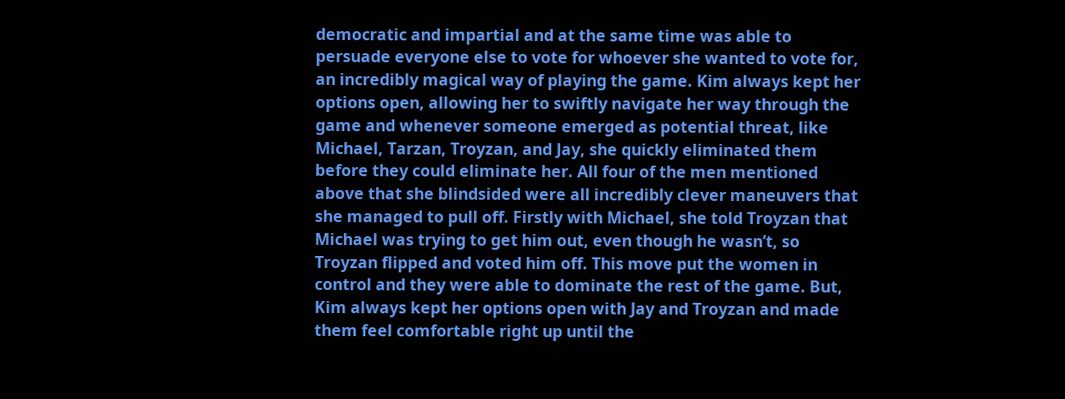democratic and impartial and at the same time was able to persuade everyone else to vote for whoever she wanted to vote for, an incredibly magical way of playing the game. Kim always kept her options open, allowing her to swiftly navigate her way through the game and whenever someone emerged as potential threat, like Michael, Tarzan, Troyzan, and Jay, she quickly eliminated them before they could eliminate her. All four of the men mentioned above that she blindsided were all incredibly clever maneuvers that she managed to pull off. Firstly with Michael, she told Troyzan that Michael was trying to get him out, even though he wasn’t, so Troyzan flipped and voted him off. This move put the women in control and they were able to dominate the rest of the game. But, Kim always kept her options open with Jay and Troyzan and made them feel comfortable right up until the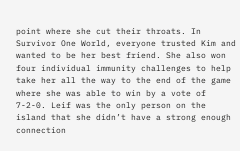point where she cut their throats. In Survivor One World, everyone trusted Kim and wanted to be her best friend. She also won four individual immunity challenges to help take her all the way to the end of the game where she was able to win by a vote of 7-2-0. Leif was the only person on the island that she didn’t have a strong enough connection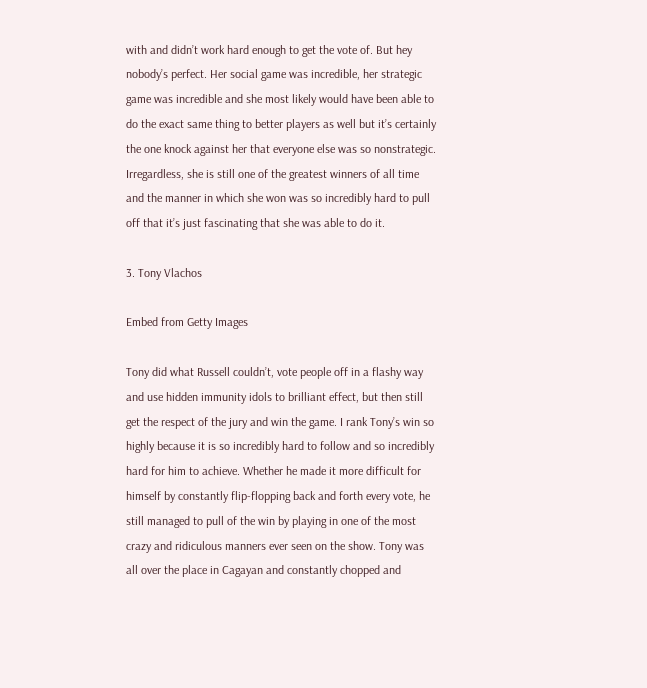with and didn’t work hard enough to get the vote of. But hey nobody’s perfect. Her social game was incredible, her strategic game was incredible and she most likely would have been able to do the exact same thing to better players as well but it’s certainly the one knock against her that everyone else was so nonstrategic. Irregardless, she is still one of the greatest winners of all time and the manner in which she won was so incredibly hard to pull off that it’s just fascinating that she was able to do it.

3. Tony Vlachos

Embed from Getty Images

Tony did what Russell couldn’t, vote people off in a flashy way and use hidden immunity idols to brilliant effect, but then still get the respect of the jury and win the game. I rank Tony’s win so highly because it is so incredibly hard to follow and so incredibly hard for him to achieve. Whether he made it more difficult for himself by constantly flip-flopping back and forth every vote, he still managed to pull of the win by playing in one of the most crazy and ridiculous manners ever seen on the show. Tony was all over the place in Cagayan and constantly chopped and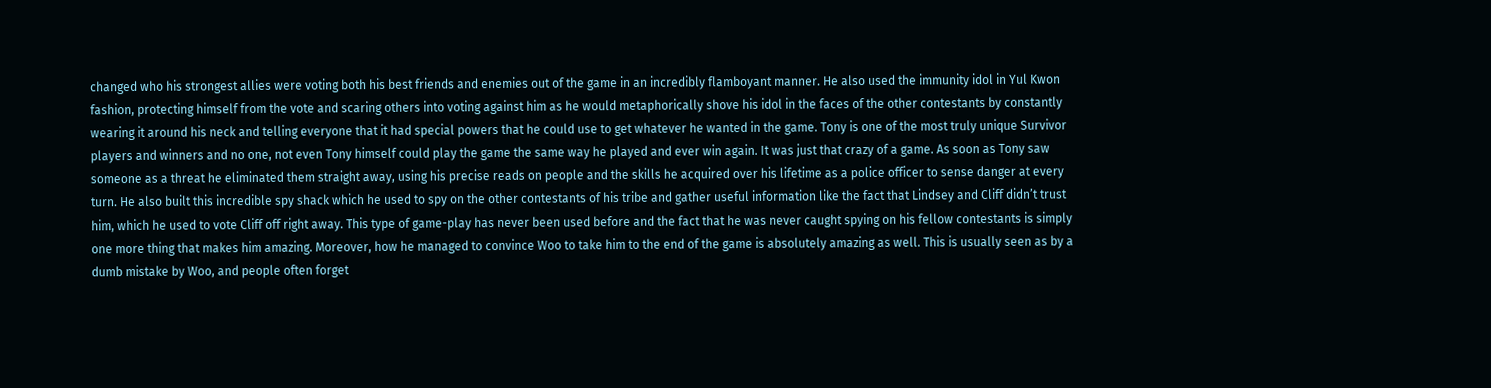changed who his strongest allies were voting both his best friends and enemies out of the game in an incredibly flamboyant manner. He also used the immunity idol in Yul Kwon fashion, protecting himself from the vote and scaring others into voting against him as he would metaphorically shove his idol in the faces of the other contestants by constantly wearing it around his neck and telling everyone that it had special powers that he could use to get whatever he wanted in the game. Tony is one of the most truly unique Survivor players and winners and no one, not even Tony himself could play the game the same way he played and ever win again. It was just that crazy of a game. As soon as Tony saw someone as a threat he eliminated them straight away, using his precise reads on people and the skills he acquired over his lifetime as a police officer to sense danger at every turn. He also built this incredible spy shack which he used to spy on the other contestants of his tribe and gather useful information like the fact that Lindsey and Cliff didn’t trust him, which he used to vote Cliff off right away. This type of game-play has never been used before and the fact that he was never caught spying on his fellow contestants is simply one more thing that makes him amazing. Moreover, how he managed to convince Woo to take him to the end of the game is absolutely amazing as well. This is usually seen as by a dumb mistake by Woo, and people often forget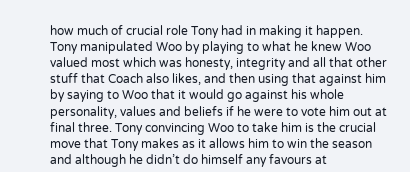how much of crucial role Tony had in making it happen. Tony manipulated Woo by playing to what he knew Woo valued most which was honesty, integrity and all that other stuff that Coach also likes, and then using that against him by saying to Woo that it would go against his whole personality, values and beliefs if he were to vote him out at final three. Tony convincing Woo to take him is the crucial move that Tony makes as it allows him to win the season and although he didn’t do himself any favours at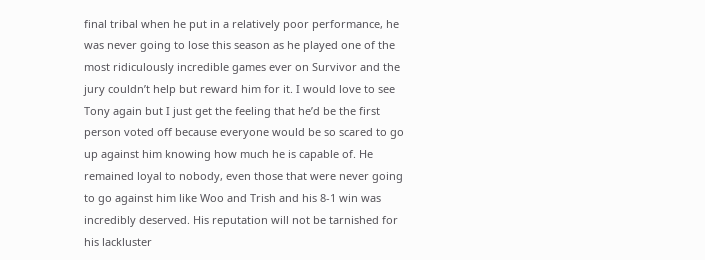final tribal when he put in a relatively poor performance, he was never going to lose this season as he played one of the most ridiculously incredible games ever on Survivor and the jury couldn’t help but reward him for it. I would love to see Tony again but I just get the feeling that he’d be the first person voted off because everyone would be so scared to go up against him knowing how much he is capable of. He remained loyal to nobody, even those that were never going to go against him like Woo and Trish and his 8-1 win was incredibly deserved. His reputation will not be tarnished for his lackluster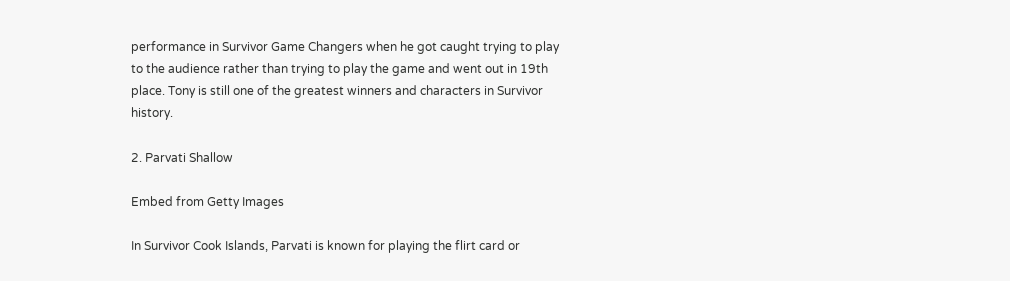performance in Survivor Game Changers when he got caught trying to play to the audience rather than trying to play the game and went out in 19th place. Tony is still one of the greatest winners and characters in Survivor history.

2. Parvati Shallow

Embed from Getty Images

In Survivor Cook Islands, Parvati is known for playing the flirt card or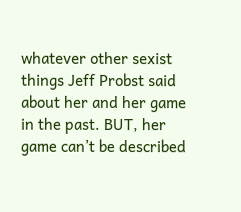whatever other sexist things Jeff Probst said about her and her game in the past. BUT, her game can’t be described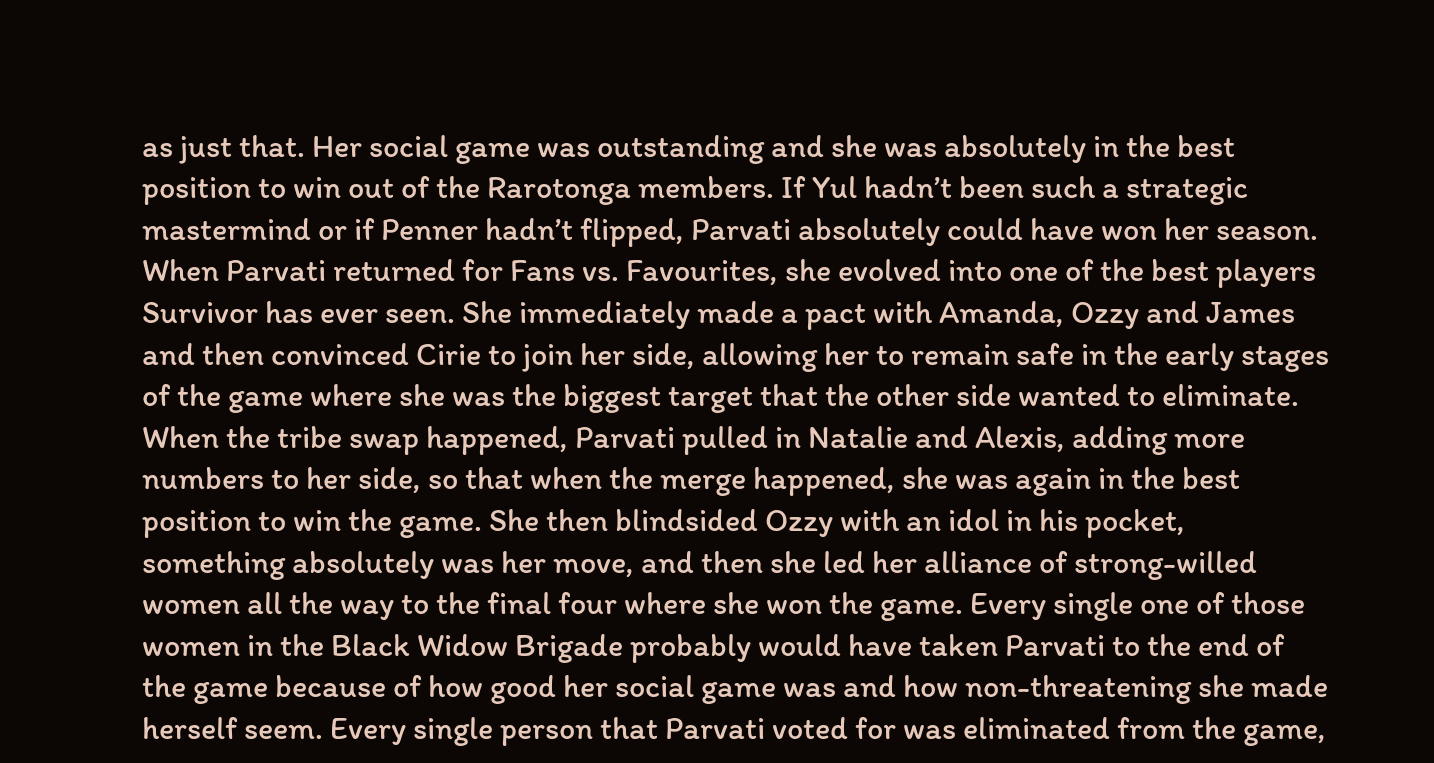as just that. Her social game was outstanding and she was absolutely in the best position to win out of the Rarotonga members. If Yul hadn’t been such a strategic mastermind or if Penner hadn’t flipped, Parvati absolutely could have won her season. When Parvati returned for Fans vs. Favourites, she evolved into one of the best players Survivor has ever seen. She immediately made a pact with Amanda, Ozzy and James and then convinced Cirie to join her side, allowing her to remain safe in the early stages of the game where she was the biggest target that the other side wanted to eliminate. When the tribe swap happened, Parvati pulled in Natalie and Alexis, adding more numbers to her side, so that when the merge happened, she was again in the best position to win the game. She then blindsided Ozzy with an idol in his pocket, something absolutely was her move, and then she led her alliance of strong-willed women all the way to the final four where she won the game. Every single one of those women in the Black Widow Brigade probably would have taken Parvati to the end of the game because of how good her social game was and how non-threatening she made herself seem. Every single person that Parvati voted for was eliminated from the game,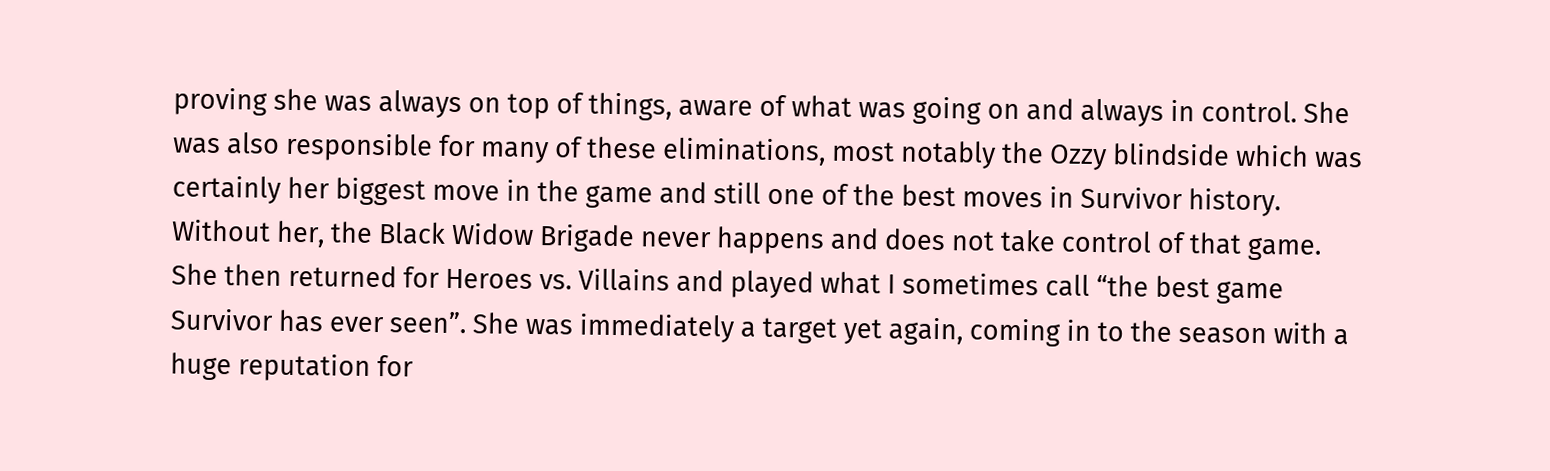proving she was always on top of things, aware of what was going on and always in control. She was also responsible for many of these eliminations, most notably the Ozzy blindside which was certainly her biggest move in the game and still one of the best moves in Survivor history.  Without her, the Black Widow Brigade never happens and does not take control of that game.  She then returned for Heroes vs. Villains and played what I sometimes call “the best game Survivor has ever seen”. She was immediately a target yet again, coming in to the season with a huge reputation for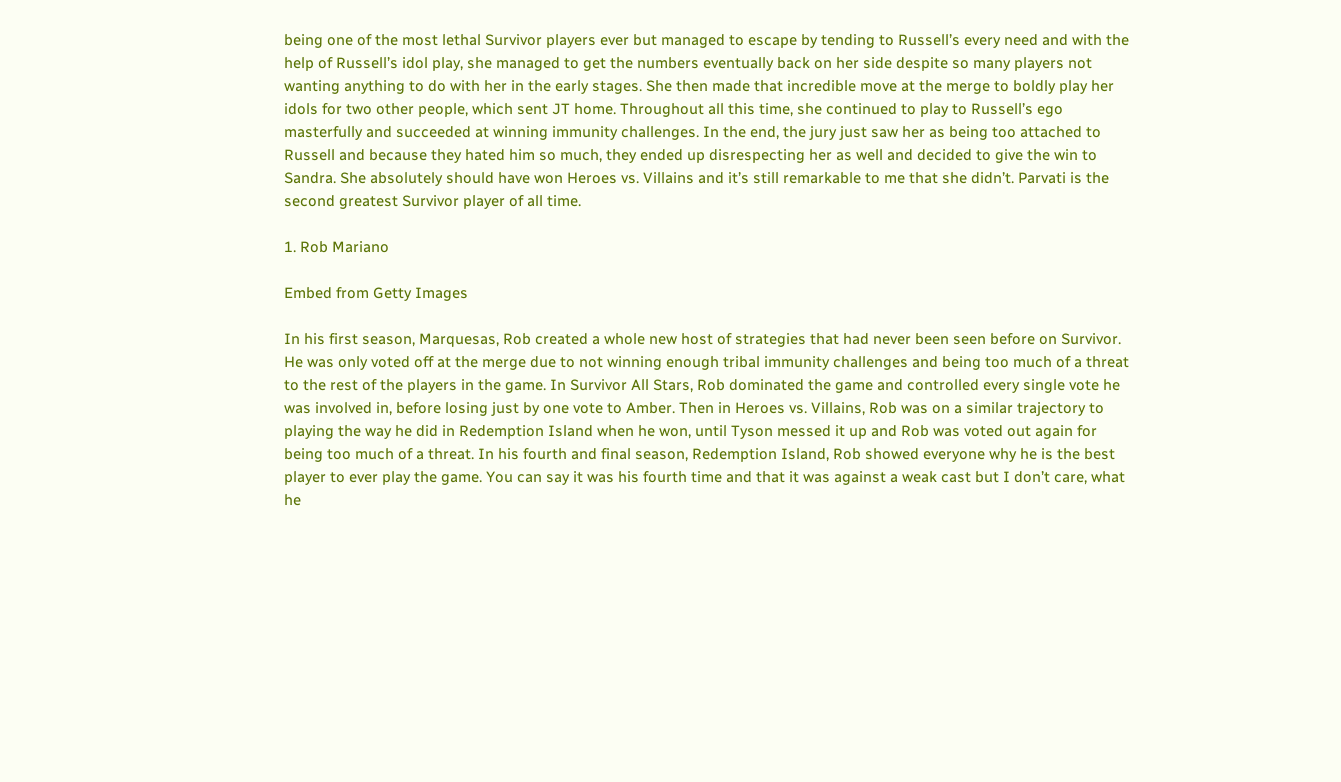being one of the most lethal Survivor players ever but managed to escape by tending to Russell’s every need and with the help of Russell’s idol play, she managed to get the numbers eventually back on her side despite so many players not wanting anything to do with her in the early stages. She then made that incredible move at the merge to boldly play her idols for two other people, which sent JT home. Throughout all this time, she continued to play to Russell’s ego masterfully and succeeded at winning immunity challenges. In the end, the jury just saw her as being too attached to Russell and because they hated him so much, they ended up disrespecting her as well and decided to give the win to Sandra. She absolutely should have won Heroes vs. Villains and it’s still remarkable to me that she didn’t. Parvati is the second greatest Survivor player of all time.

1. Rob Mariano

Embed from Getty Images

In his first season, Marquesas, Rob created a whole new host of strategies that had never been seen before on Survivor. He was only voted off at the merge due to not winning enough tribal immunity challenges and being too much of a threat to the rest of the players in the game. In Survivor All Stars, Rob dominated the game and controlled every single vote he was involved in, before losing just by one vote to Amber. Then in Heroes vs. Villains, Rob was on a similar trajectory to playing the way he did in Redemption Island when he won, until Tyson messed it up and Rob was voted out again for being too much of a threat. In his fourth and final season, Redemption Island, Rob showed everyone why he is the best player to ever play the game. You can say it was his fourth time and that it was against a weak cast but I don’t care, what he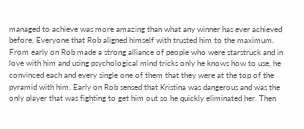managed to achieve was more amazing than what any winner has ever achieved before. Everyone that Rob aligned himself with trusted him to the maximum. From early on Rob made a strong alliance of people who were starstruck and in love with him and using psychological mind tricks only he knows how to use, he convinced each and every single one of them that they were at the top of the pyramid with him. Early on Rob sensed that Kristina was dangerous and was the only player that was fighting to get him out so he quickly eliminated her. Then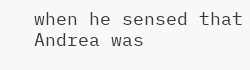when he sensed that Andrea was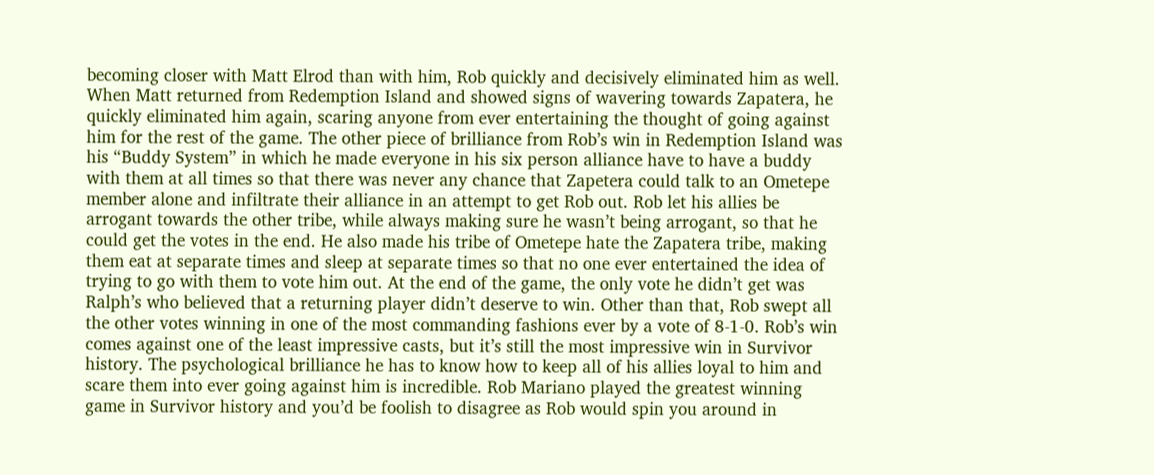becoming closer with Matt Elrod than with him, Rob quickly and decisively eliminated him as well. When Matt returned from Redemption Island and showed signs of wavering towards Zapatera, he quickly eliminated him again, scaring anyone from ever entertaining the thought of going against him for the rest of the game. The other piece of brilliance from Rob’s win in Redemption Island was his “Buddy System” in which he made everyone in his six person alliance have to have a buddy with them at all times so that there was never any chance that Zapetera could talk to an Ometepe member alone and infiltrate their alliance in an attempt to get Rob out. Rob let his allies be arrogant towards the other tribe, while always making sure he wasn’t being arrogant, so that he could get the votes in the end. He also made his tribe of Ometepe hate the Zapatera tribe, making them eat at separate times and sleep at separate times so that no one ever entertained the idea of trying to go with them to vote him out. At the end of the game, the only vote he didn’t get was Ralph’s who believed that a returning player didn’t deserve to win. Other than that, Rob swept all the other votes winning in one of the most commanding fashions ever by a vote of 8-1-0. Rob’s win comes against one of the least impressive casts, but it’s still the most impressive win in Survivor history. The psychological brilliance he has to know how to keep all of his allies loyal to him and scare them into ever going against him is incredible. Rob Mariano played the greatest winning game in Survivor history and you’d be foolish to disagree as Rob would spin you around in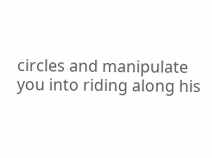circles and manipulate you into riding along his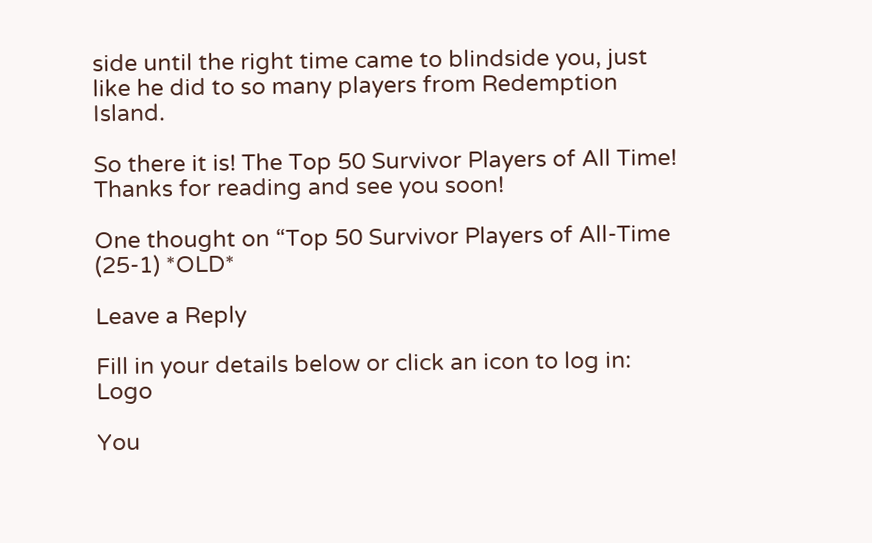side until the right time came to blindside you, just like he did to so many players from Redemption Island.

So there it is! The Top 50 Survivor Players of All Time! Thanks for reading and see you soon!

One thought on “Top 50 Survivor Players of All-Time (25-1) *OLD*

Leave a Reply

Fill in your details below or click an icon to log in: Logo

You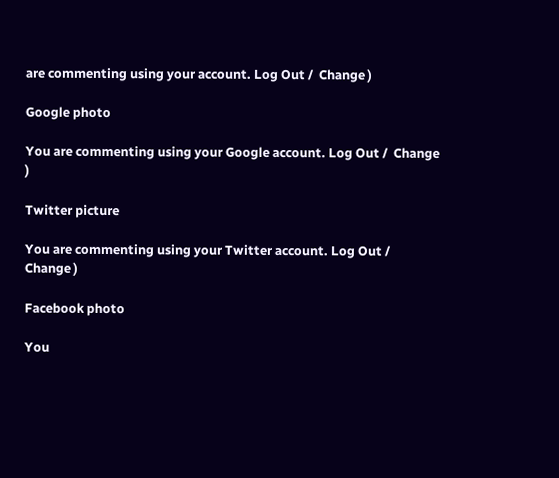are commenting using your account. Log Out /  Change )

Google photo

You are commenting using your Google account. Log Out /  Change )

Twitter picture

You are commenting using your Twitter account. Log Out /  Change )

Facebook photo

You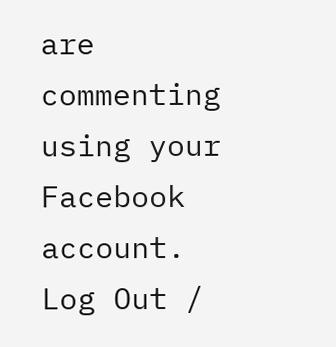are commenting using your Facebook account. Log Out /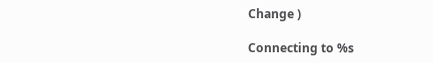Change )

Connecting to %s